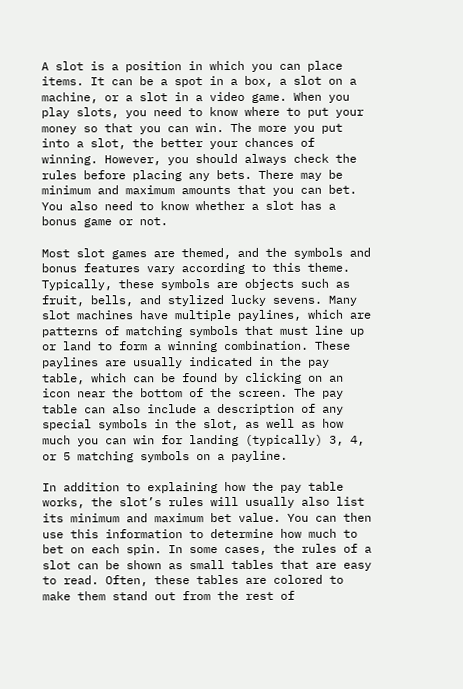A slot is a position in which you can place items. It can be a spot in a box, a slot on a machine, or a slot in a video game. When you play slots, you need to know where to put your money so that you can win. The more you put into a slot, the better your chances of winning. However, you should always check the rules before placing any bets. There may be minimum and maximum amounts that you can bet. You also need to know whether a slot has a bonus game or not.

Most slot games are themed, and the symbols and bonus features vary according to this theme. Typically, these symbols are objects such as fruit, bells, and stylized lucky sevens. Many slot machines have multiple paylines, which are patterns of matching symbols that must line up or land to form a winning combination. These paylines are usually indicated in the pay table, which can be found by clicking on an icon near the bottom of the screen. The pay table can also include a description of any special symbols in the slot, as well as how much you can win for landing (typically) 3, 4, or 5 matching symbols on a payline.

In addition to explaining how the pay table works, the slot’s rules will usually also list its minimum and maximum bet value. You can then use this information to determine how much to bet on each spin. In some cases, the rules of a slot can be shown as small tables that are easy to read. Often, these tables are colored to make them stand out from the rest of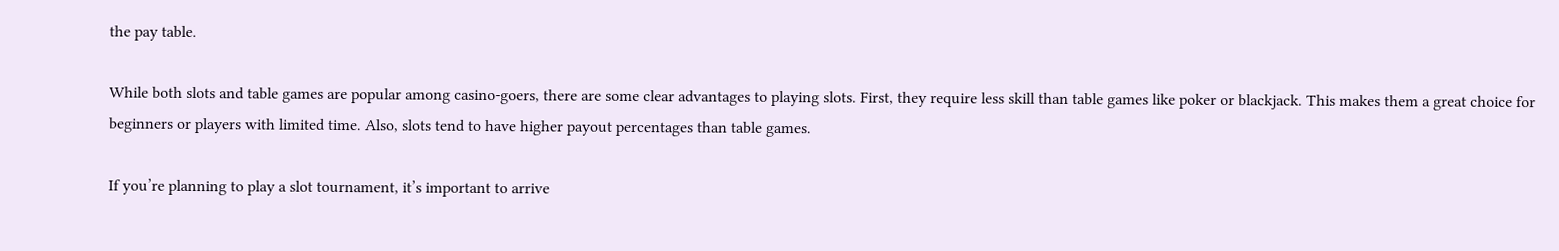the pay table.

While both slots and table games are popular among casino-goers, there are some clear advantages to playing slots. First, they require less skill than table games like poker or blackjack. This makes them a great choice for beginners or players with limited time. Also, slots tend to have higher payout percentages than table games.

If you’re planning to play a slot tournament, it’s important to arrive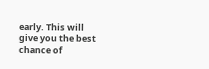early. This will give you the best chance of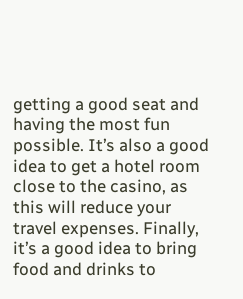getting a good seat and having the most fun possible. It’s also a good idea to get a hotel room close to the casino, as this will reduce your travel expenses. Finally, it’s a good idea to bring food and drinks to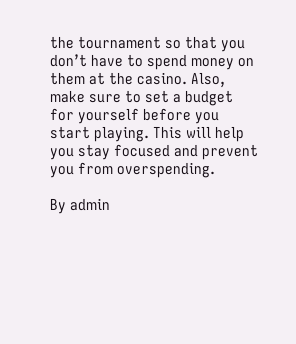the tournament so that you don’t have to spend money on them at the casino. Also, make sure to set a budget for yourself before you start playing. This will help you stay focused and prevent you from overspending.

By admin